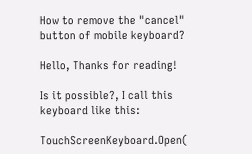How to remove the "cancel" button of mobile keyboard?

Hello, Thanks for reading!

Is it possible?, I call this keyboard like this:

TouchScreenKeyboard.Open(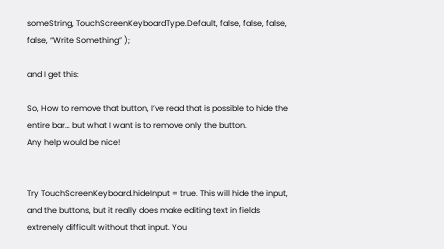someString, TouchScreenKeyboardType.Default, false, false, false, false, “Write Something” );

and I get this:

So, How to remove that button, I’ve read that is possible to hide the entire bar… but what I want is to remove only the button.
Any help would be nice!


Try TouchScreenKeyboard.hideInput = true. This will hide the input, and the buttons, but it really does make editing text in fields extrenely difficult without that input. You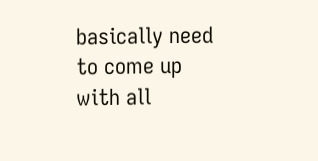basically need to come up with all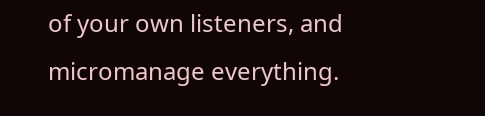of your own listeners, and micromanage everything.